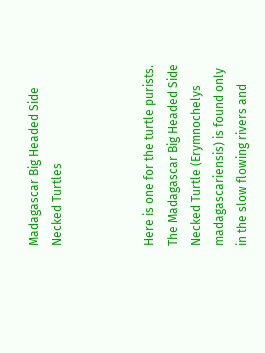Madagascar Big Headed Side Necked Turtles



Here is one for the turtle purists. The Madagascar Big Headed Side Necked Turtle (Erymnochelys madagascariensis) is found only in the slow flowing rivers and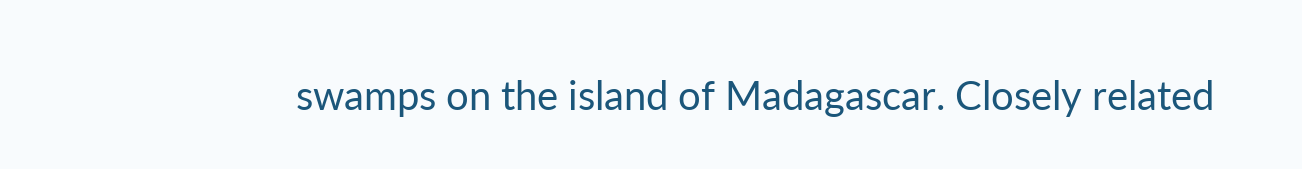swamps on the island of Madagascar. Closely related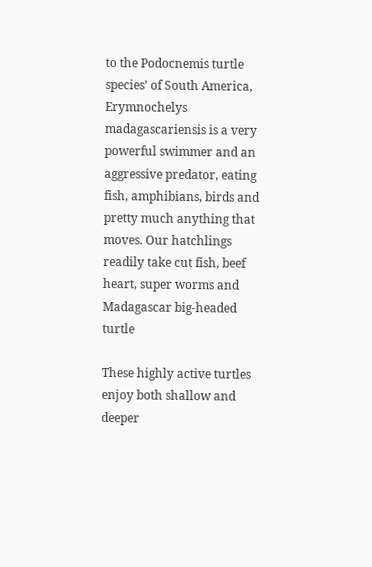to the Podocnemis turtle species’ of South America, Erymnochelys madagascariensis is a very powerful swimmer and an aggressive predator, eating fish, amphibians, birds and pretty much anything that moves. Our hatchlings readily take cut fish, beef heart, super worms and Madagascar big-headed turtle

These highly active turtles enjoy both shallow and deeper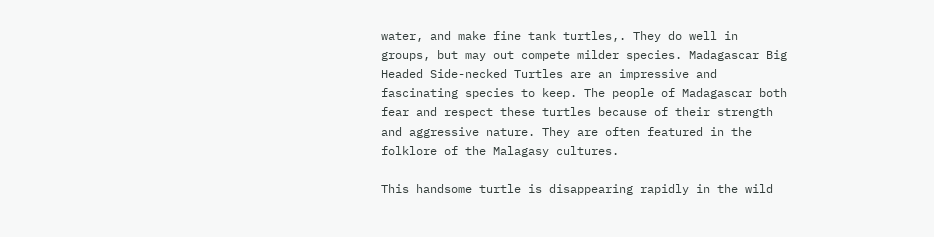water, and make fine tank turtles,. They do well in groups, but may out compete milder species. Madagascar Big Headed Side-necked Turtles are an impressive and fascinating species to keep. The people of Madagascar both fear and respect these turtles because of their strength and aggressive nature. They are often featured in the folklore of the Malagasy cultures.

This handsome turtle is disappearing rapidly in the wild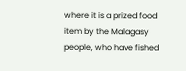where it is a prized food item by the Malagasy people, who have fished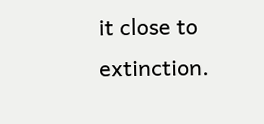it close to extinction.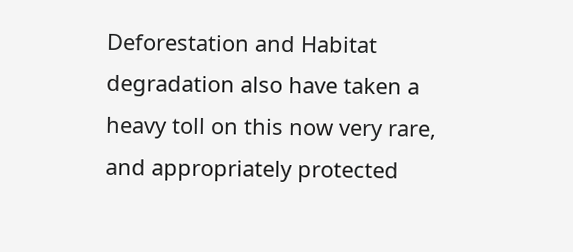Deforestation and Habitat degradation also have taken a heavy toll on this now very rare, and appropriately protected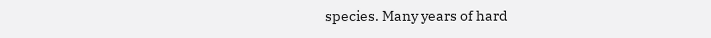species. Many years of hard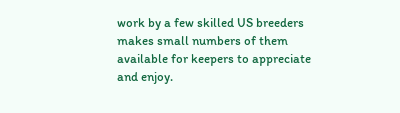work by a few skilled US breeders makes small numbers of them available for keepers to appreciate and enjoy.